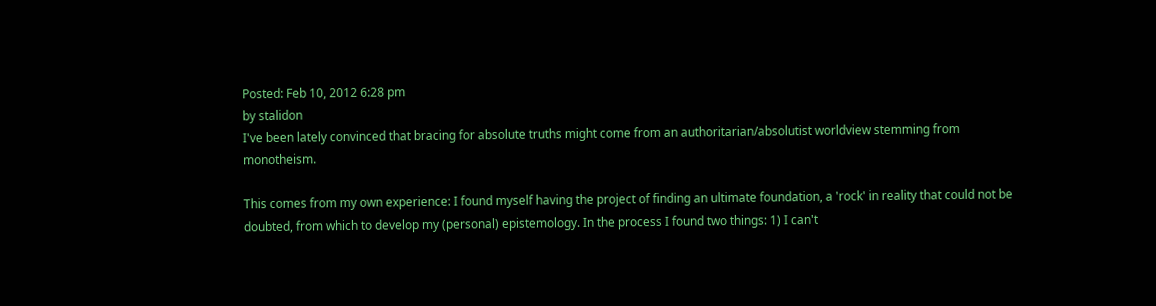Posted: Feb 10, 2012 6:28 pm
by stalidon
I've been lately convinced that bracing for absolute truths might come from an authoritarian/absolutist worldview stemming from monotheism.

This comes from my own experience: I found myself having the project of finding an ultimate foundation, a 'rock' in reality that could not be doubted, from which to develop my (personal) epistemology. In the process I found two things: 1) I can't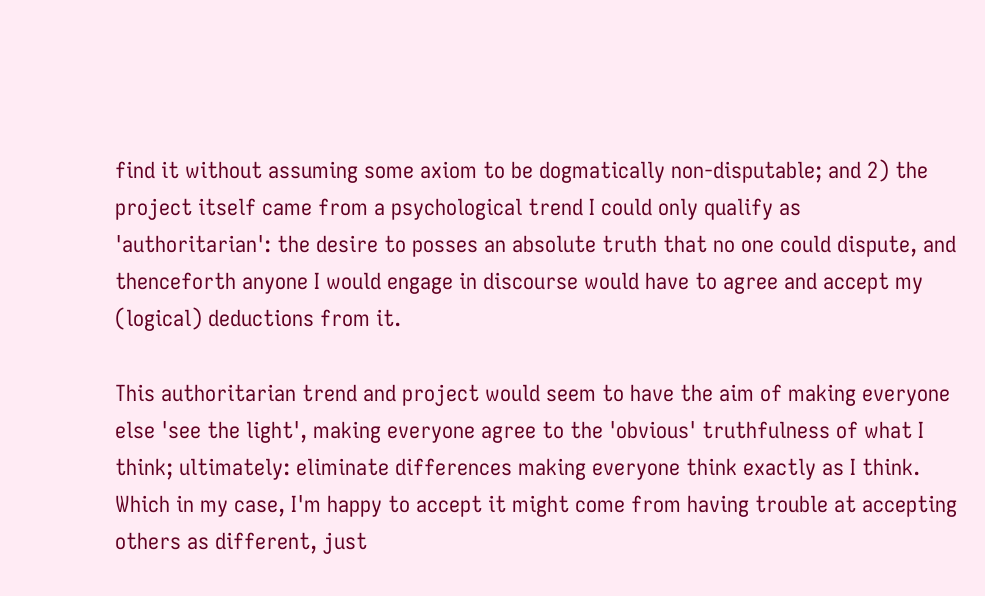find it without assuming some axiom to be dogmatically non-disputable; and 2) the project itself came from a psychological trend I could only qualify as 'authoritarian': the desire to posses an absolute truth that no one could dispute, and thenceforth anyone I would engage in discourse would have to agree and accept my (logical) deductions from it.

This authoritarian trend and project would seem to have the aim of making everyone else 'see the light', making everyone agree to the 'obvious' truthfulness of what I think; ultimately: eliminate differences making everyone think exactly as I think. Which in my case, I'm happy to accept it might come from having trouble at accepting others as different, just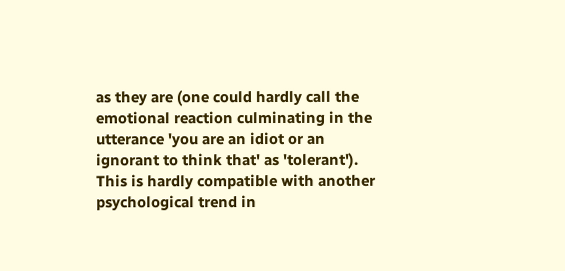as they are (one could hardly call the emotional reaction culminating in the utterance 'you are an idiot or an ignorant to think that' as 'tolerant'). This is hardly compatible with another psychological trend in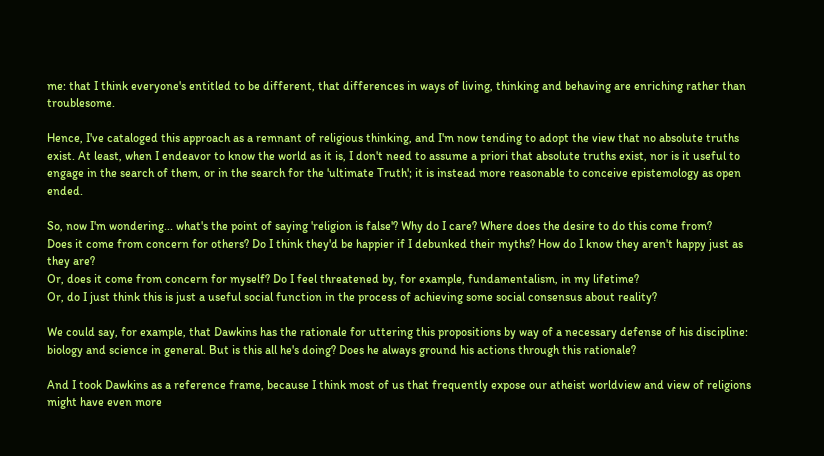me: that I think everyone's entitled to be different, that differences in ways of living, thinking and behaving are enriching rather than troublesome.

Hence, I've cataloged this approach as a remnant of religious thinking, and I'm now tending to adopt the view that no absolute truths exist. At least, when I endeavor to know the world as it is, I don't need to assume a priori that absolute truths exist, nor is it useful to engage in the search of them, or in the search for the 'ultimate Truth'; it is instead more reasonable to conceive epistemology as open ended.

So, now I'm wondering... what's the point of saying 'religion is false'? Why do I care? Where does the desire to do this come from?
Does it come from concern for others? Do I think they'd be happier if I debunked their myths? How do I know they aren't happy just as they are?
Or, does it come from concern for myself? Do I feel threatened by, for example, fundamentalism, in my lifetime?
Or, do I just think this is just a useful social function in the process of achieving some social consensus about reality?

We could say, for example, that Dawkins has the rationale for uttering this propositions by way of a necessary defense of his discipline: biology and science in general. But is this all he's doing? Does he always ground his actions through this rationale?

And I took Dawkins as a reference frame, because I think most of us that frequently expose our atheist worldview and view of religions might have even more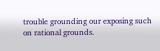trouble grounding our exposing such on rational grounds.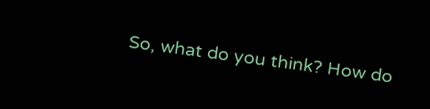So, what do you think? How do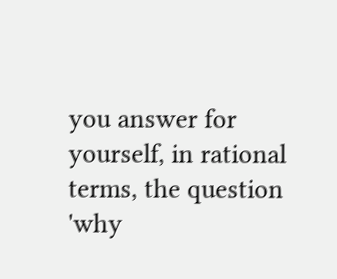you answer for yourself, in rational terms, the question 'why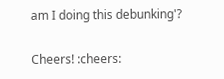am I doing this debunking'?

Cheers! :cheers: